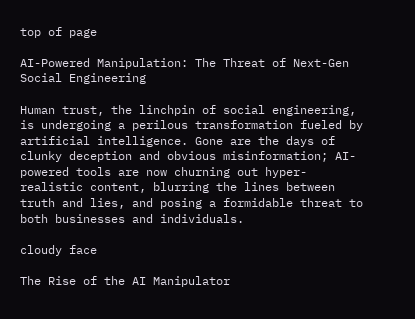top of page

AI-Powered Manipulation: The Threat of Next-Gen Social Engineering

Human trust, the linchpin of social engineering, is undergoing a perilous transformation fueled by artificial intelligence. Gone are the days of clunky deception and obvious misinformation; AI-powered tools are now churning out hyper-realistic content, blurring the lines between truth and lies, and posing a formidable threat to both businesses and individuals.

cloudy face

The Rise of the AI Manipulator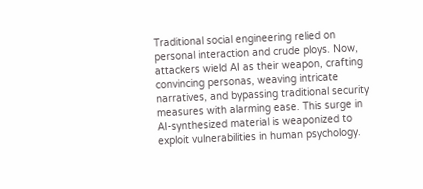Traditional social engineering relied on personal interaction and crude ploys. Now, attackers wield AI as their weapon, crafting convincing personas, weaving intricate narratives, and bypassing traditional security measures with alarming ease. This surge in AI-synthesized material is weaponized to exploit vulnerabilities in human psychology.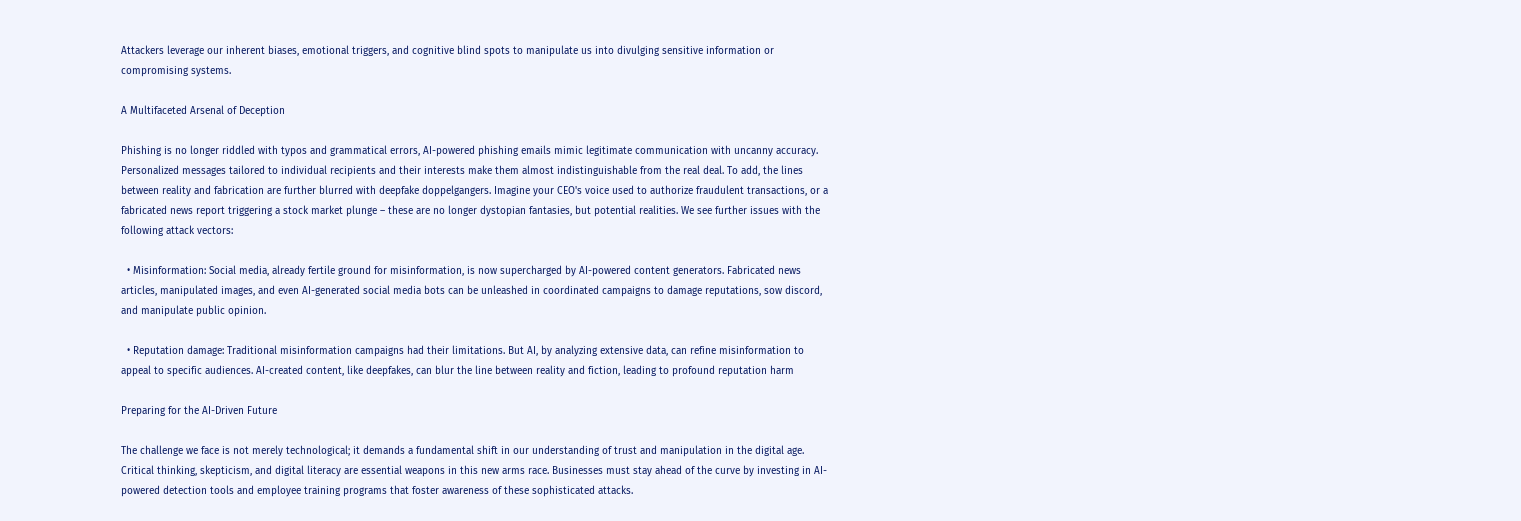Attackers leverage our inherent biases, emotional triggers, and cognitive blind spots to manipulate us into divulging sensitive information or compromising systems.

A Multifaceted Arsenal of Deception

Phishing is no longer riddled with typos and grammatical errors, AI-powered phishing emails mimic legitimate communication with uncanny accuracy. Personalized messages tailored to individual recipients and their interests make them almost indistinguishable from the real deal. To add, the lines between reality and fabrication are further blurred with deepfake doppelgangers. Imagine your CEO's voice used to authorize fraudulent transactions, or a fabricated news report triggering a stock market plunge – these are no longer dystopian fantasies, but potential realities. We see further issues with the following attack vectors:

  • Misinformation: Social media, already fertile ground for misinformation, is now supercharged by AI-powered content generators. Fabricated news articles, manipulated images, and even AI-generated social media bots can be unleashed in coordinated campaigns to damage reputations, sow discord, and manipulate public opinion.

  • Reputation damage: Traditional misinformation campaigns had their limitations. But AI, by analyzing extensive data, can refine misinformation to appeal to specific audiences. AI-created content, like deepfakes, can blur the line between reality and fiction, leading to profound reputation harm

Preparing for the AI-Driven Future

The challenge we face is not merely technological; it demands a fundamental shift in our understanding of trust and manipulation in the digital age. Critical thinking, skepticism, and digital literacy are essential weapons in this new arms race. Businesses must stay ahead of the curve by investing in AI-powered detection tools and employee training programs that foster awareness of these sophisticated attacks.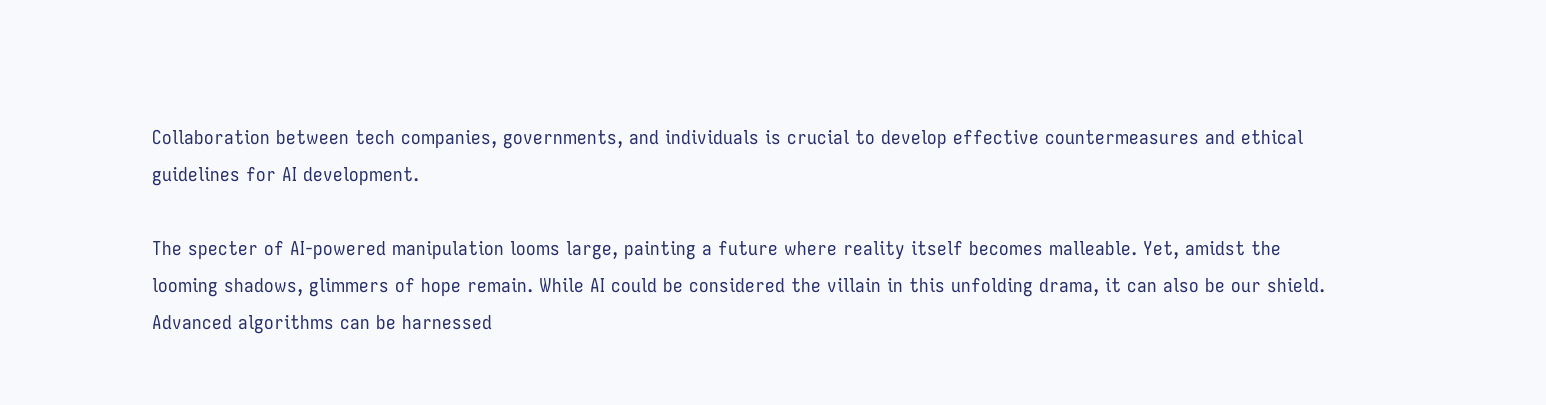Collaboration between tech companies, governments, and individuals is crucial to develop effective countermeasures and ethical guidelines for AI development.

The specter of AI-powered manipulation looms large, painting a future where reality itself becomes malleable. Yet, amidst the looming shadows, glimmers of hope remain. While AI could be considered the villain in this unfolding drama, it can also be our shield. Advanced algorithms can be harnessed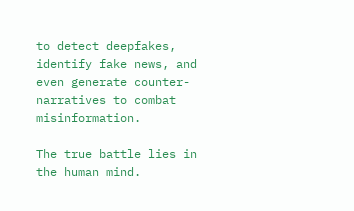to detect deepfakes, identify fake news, and even generate counter-narratives to combat misinformation.

The true battle lies in the human mind.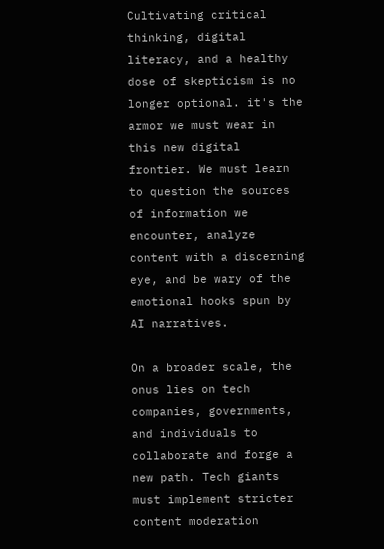Cultivating critical thinking, digital literacy, and a healthy dose of skepticism is no longer optional. it's the armor we must wear in this new digital frontier. We must learn to question the sources of information we encounter, analyze content with a discerning eye, and be wary of the emotional hooks spun by AI narratives.

On a broader scale, the onus lies on tech companies, governments, and individuals to collaborate and forge a new path. Tech giants must implement stricter content moderation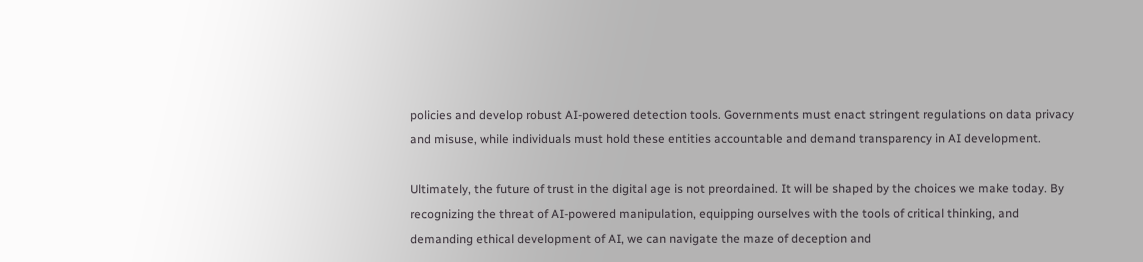policies and develop robust AI-powered detection tools. Governments must enact stringent regulations on data privacy and misuse, while individuals must hold these entities accountable and demand transparency in AI development.

Ultimately, the future of trust in the digital age is not preordained. It will be shaped by the choices we make today. By recognizing the threat of AI-powered manipulation, equipping ourselves with the tools of critical thinking, and demanding ethical development of AI, we can navigate the maze of deception and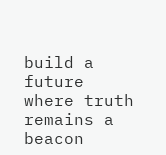build a future where truth remains a beacon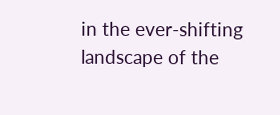in the ever-shifting landscape of the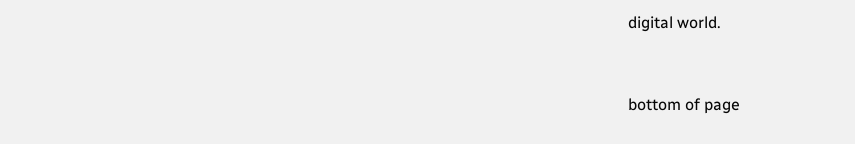digital world.


bottom of page